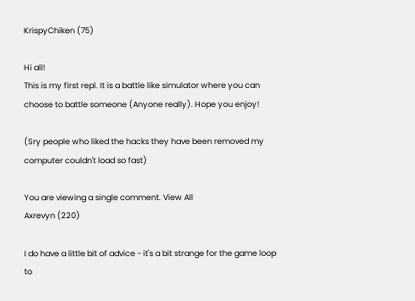KrispyChiken (75)

Hi all!
This is my first repl. It is a battle like simulator where you can choose to battle someone (Anyone really). Hope you enjoy!

(Sry people who liked the hacks they have been removed my computer couldn't load so fast)

You are viewing a single comment. View All
Axrevyn (220)

I do have a little bit of advice - it's a bit strange for the game loop to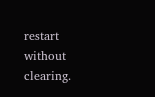restart without clearing.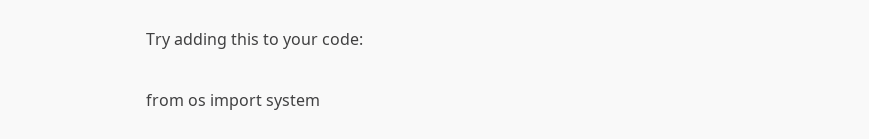Try adding this to your code:

from os import system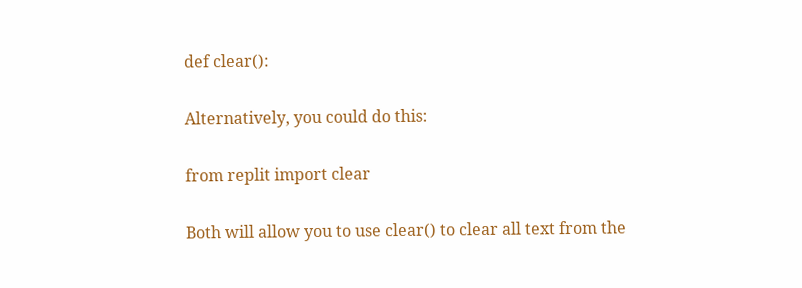def clear():

Alternatively, you could do this:

from replit import clear

Both will allow you to use clear() to clear all text from the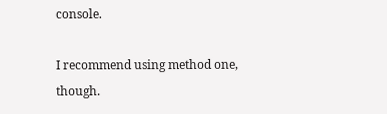console.

I recommend using method one, though.